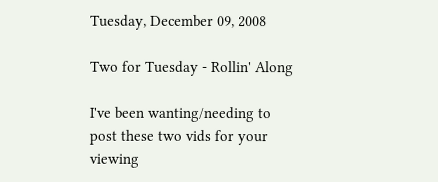Tuesday, December 09, 2008

Two for Tuesday - Rollin' Along

I've been wanting/needing to post these two vids for your viewing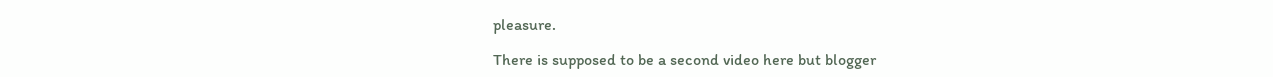pleasure.

There is supposed to be a second video here but blogger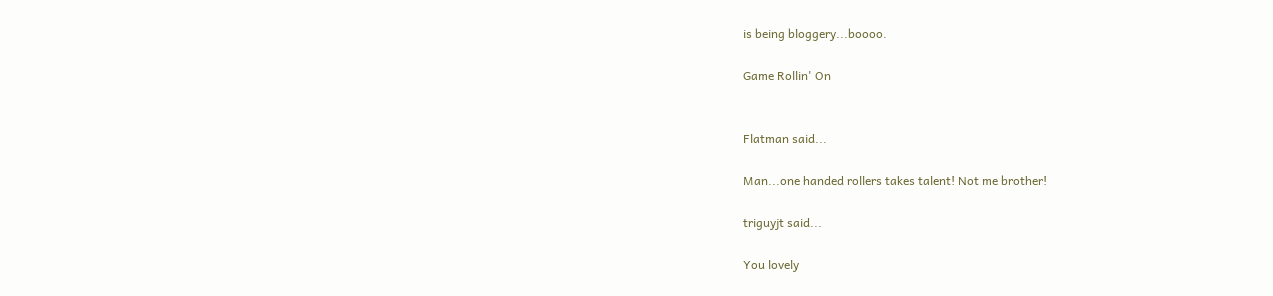is being bloggery...boooo.

Game Rollin' On


Flatman said...

Man...one handed rollers takes talent! Not me brother!

triguyjt said...

You lovely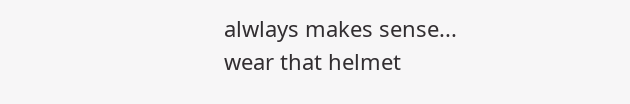alwlays makes sense...
wear that helmet